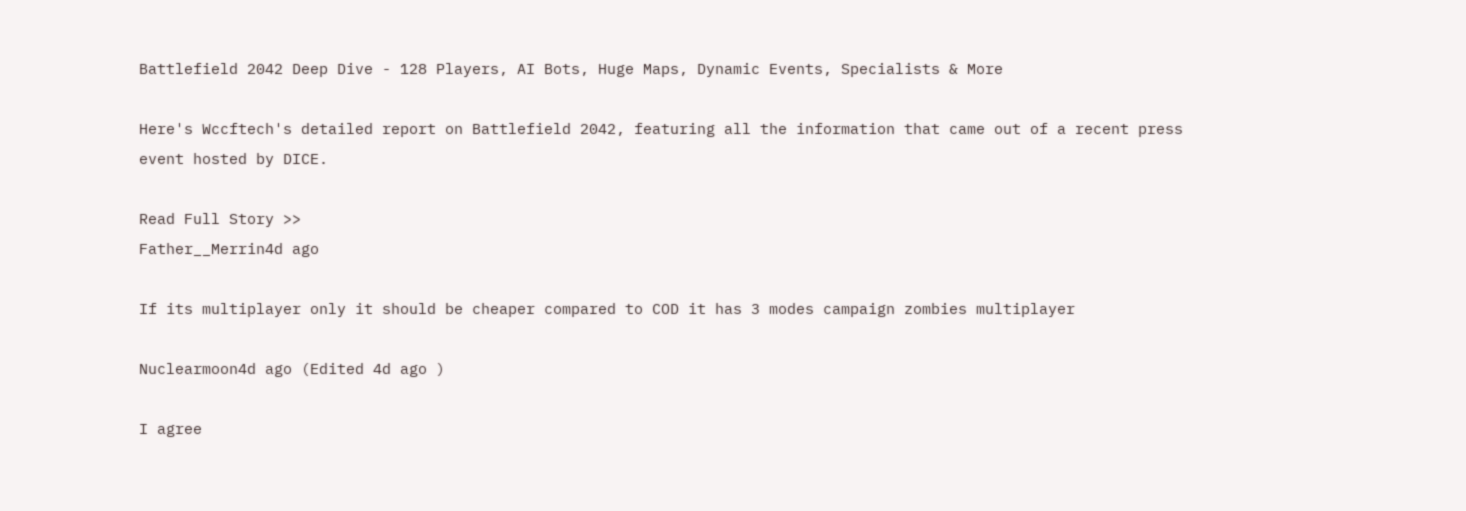Battlefield 2042 Deep Dive - 128 Players, AI Bots, Huge Maps, Dynamic Events, Specialists & More

Here's Wccftech's detailed report on Battlefield 2042, featuring all the information that came out of a recent press event hosted by DICE.

Read Full Story >>
Father__Merrin4d ago

If its multiplayer only it should be cheaper compared to COD it has 3 modes campaign zombies multiplayer

Nuclearmoon4d ago (Edited 4d ago )

I agree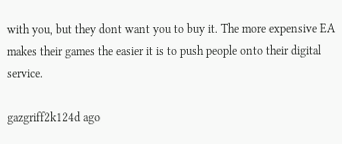with you, but they dont want you to buy it. The more expensive EA makes their games the easier it is to push people onto their digital service.

gazgriff2k124d ago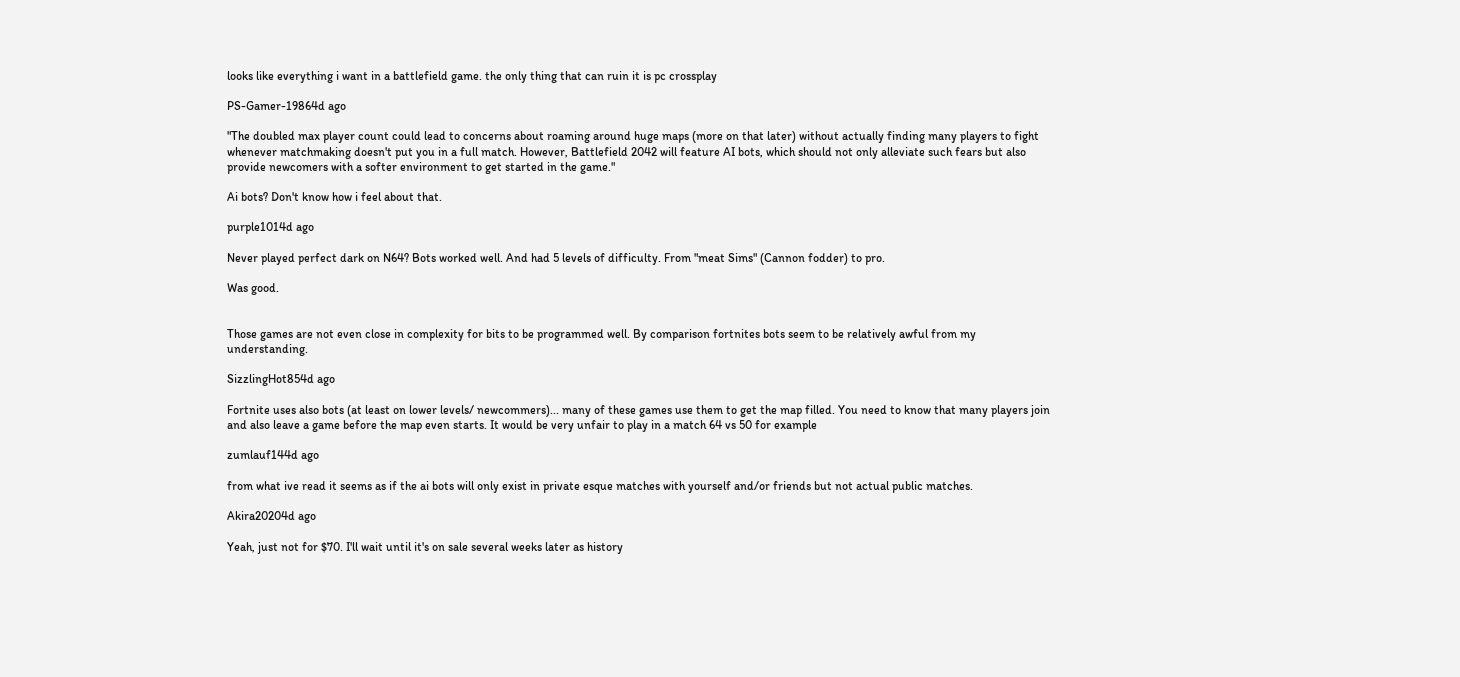looks like everything i want in a battlefield game. the only thing that can ruin it is pc crossplay

PS-Gamer-19864d ago

"The doubled max player count could lead to concerns about roaming around huge maps (more on that later) without actually finding many players to fight whenever matchmaking doesn't put you in a full match. However, Battlefield 2042 will feature AI bots, which should not only alleviate such fears but also provide newcomers with a softer environment to get started in the game."

Ai bots? Don't know how i feel about that.

purple1014d ago

Never played perfect dark on N64? Bots worked well. And had 5 levels of difficulty. From "meat Sims" (Cannon fodder) to pro.

Was good.


Those games are not even close in complexity for bits to be programmed well. By comparison fortnites bots seem to be relatively awful from my understanding.

SizzlingHot854d ago

Fortnite uses also bots (at least on lower levels/ newcommers)... many of these games use them to get the map filled. You need to know that many players join and also leave a game before the map even starts. It would be very unfair to play in a match 64 vs 50 for example

zumlauf144d ago

from what ive read it seems as if the ai bots will only exist in private esque matches with yourself and/or friends but not actual public matches.

Akira20204d ago

Yeah, just not for $70. I'll wait until it's on sale several weeks later as history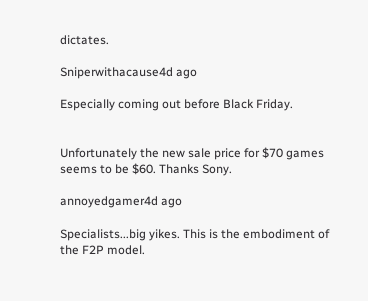dictates.

Sniperwithacause4d ago

Especially coming out before Black Friday.


Unfortunately the new sale price for $70 games seems to be $60. Thanks Sony.

annoyedgamer4d ago

Specialists...big yikes. This is the embodiment of the F2P model.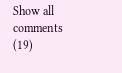Show all comments (19)